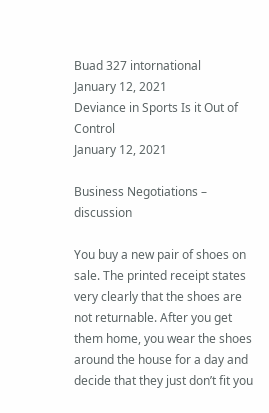Buad 327 intornational
January 12, 2021
Deviance in Sports Is it Out of Control
January 12, 2021

Business Negotiations – discussion

You buy a new pair of shoes on sale. The printed receipt states very clearly that the shoes are not returnable. After you get them home, you wear the shoes around the house for a day and decide that they just don’t fit you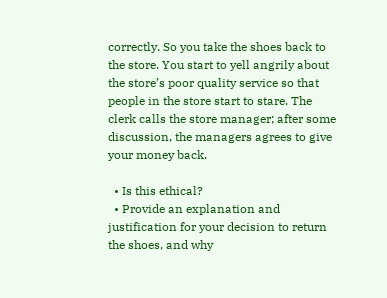correctly. So you take the shoes back to the store. You start to yell angrily about the store’s poor quality service so that people in the store start to stare. The clerk calls the store manager; after some discussion, the managers agrees to give your money back.

  • Is this ethical?
  • Provide an explanation and justification for your decision to return the shoes, and why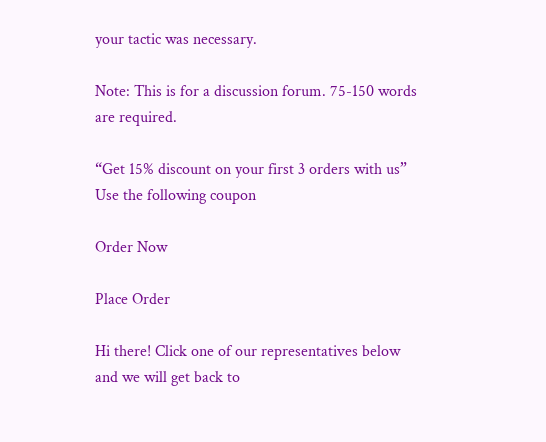your tactic was necessary.

Note: This is for a discussion forum. 75-150 words are required.

“Get 15% discount on your first 3 orders with us”
Use the following coupon

Order Now

Place Order

Hi there! Click one of our representatives below and we will get back to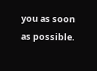you as soon as possible.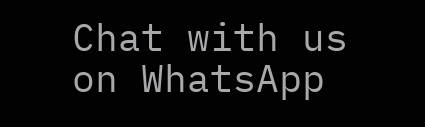Chat with us on WhatsApp